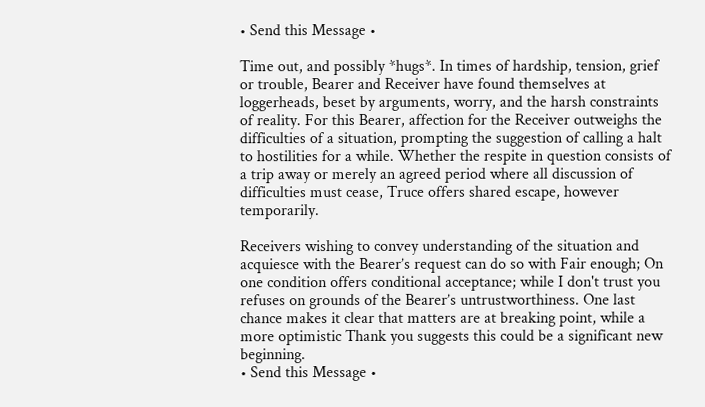• Send this Message •

Time out, and possibly *hugs*. In times of hardship, tension, grief or trouble, Bearer and Receiver have found themselves at loggerheads, beset by arguments, worry, and the harsh constraints of reality. For this Bearer, affection for the Receiver outweighs the difficulties of a situation, prompting the suggestion of calling a halt to hostilities for a while. Whether the respite in question consists of a trip away or merely an agreed period where all discussion of difficulties must cease, Truce offers shared escape, however temporarily.

Receivers wishing to convey understanding of the situation and acquiesce with the Bearer’s request can do so with Fair enough; On one condition offers conditional acceptance; while I don't trust you refuses on grounds of the Bearer’s untrustworthiness. One last chance makes it clear that matters are at breaking point, while a more optimistic Thank you suggests this could be a significant new beginning.
• Send this Message •